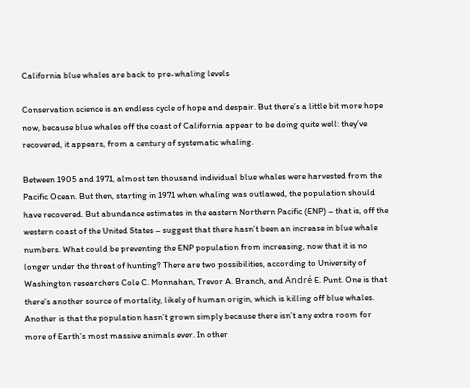California blue whales are back to pre-whaling levels

Conservation science is an endless cycle of hope and despair. But there’s a little bit more hope now, because blue whales off the coast of California appear to be doing quite well: they’ve recovered, it appears, from a century of systematic whaling.

Between 1905 and 1971, almost ten thousand individual blue whales were harvested from the Pacific Ocean. But then, starting in 1971 when whaling was outlawed, the population should have recovered. But abundance estimates in the eastern Northern Pacific (ENP) – that is, off the western coast of the United States – suggest that there hasn’t been an increase in blue whale numbers. What could be preventing the ENP population from increasing, now that it is no longer under the threat of hunting? There are two possibilities, according to University of Washington researchers Cole C. Monnahan, Trevor A. Branch, and André E. Punt. One is that there’s another source of mortality, likely of human origin, which is killing off blue whales. Another is that the population hasn’t grown simply because there isn’t any extra room for more of Earth’s most massive animals ever. In other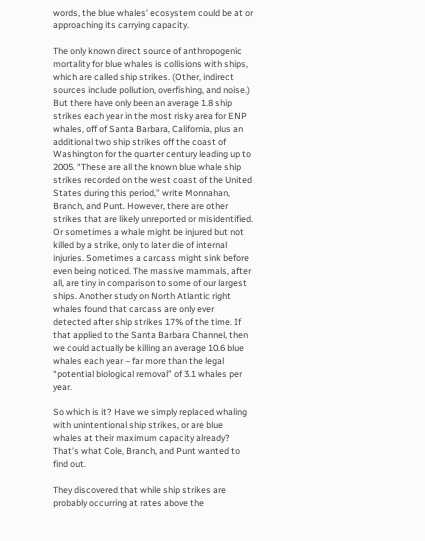words, the blue whales’ ecosystem could be at or approaching its carrying capacity.

The only known direct source of anthropogenic mortality for blue whales is collisions with ships, which are called ship strikes. (Other, indirect sources include pollution, overfishing, and noise.) But there have only been an average 1.8 ship strikes each year in the most risky area for ENP whales, off of Santa Barbara, California, plus an additional two ship strikes off the coast of Washington for the quarter century leading up to 2005. “These are all the known blue whale ship strikes recorded on the west coast of the United States during this period,” write Monnahan, Branch, and Punt. However, there are other strikes that are likely unreported or misidentified. Or sometimes a whale might be injured but not killed by a strike, only to later die of internal injuries. Sometimes a carcass might sink before even being noticed. The massive mammals, after all, are tiny in comparison to some of our largest ships. Another study on North Atlantic right whales found that carcass are only ever detected after ship strikes 17% of the time. If that applied to the Santa Barbara Channel, then we could actually be killing an average 10.6 blue whales each year – far more than the legal “potential biological removal” of 3.1 whales per year.

So which is it? Have we simply replaced whaling with unintentional ship strikes, or are blue whales at their maximum capacity already? That’s what Cole, Branch, and Punt wanted to find out.

They discovered that while ship strikes are probably occurring at rates above the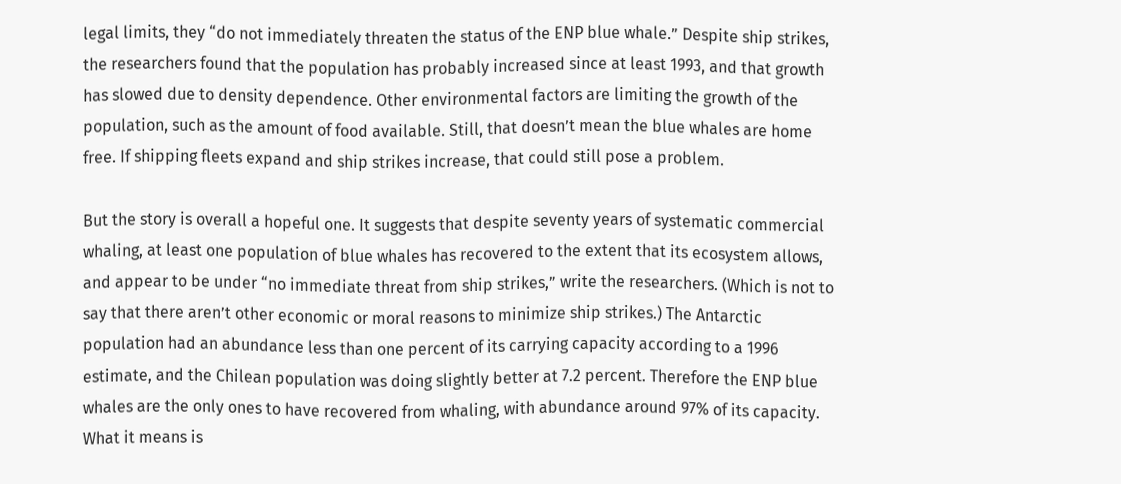legal limits, they “do not immediately threaten the status of the ENP blue whale.” Despite ship strikes, the researchers found that the population has probably increased since at least 1993, and that growth has slowed due to density dependence. Other environmental factors are limiting the growth of the population, such as the amount of food available. Still, that doesn’t mean the blue whales are home free. If shipping fleets expand and ship strikes increase, that could still pose a problem.

But the story is overall a hopeful one. It suggests that despite seventy years of systematic commercial whaling, at least one population of blue whales has recovered to the extent that its ecosystem allows, and appear to be under “no immediate threat from ship strikes,” write the researchers. (Which is not to say that there aren’t other economic or moral reasons to minimize ship strikes.) The Antarctic population had an abundance less than one percent of its carrying capacity according to a 1996 estimate, and the Chilean population was doing slightly better at 7.2 percent. Therefore the ENP blue whales are the only ones to have recovered from whaling, with abundance around 97% of its capacity. What it means is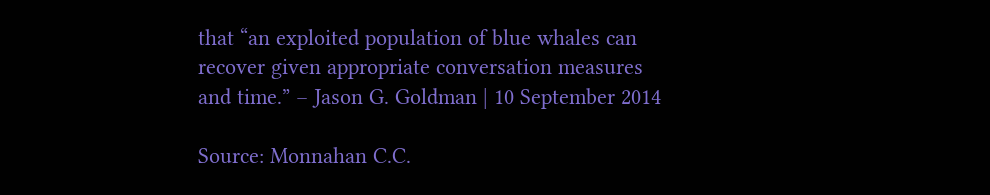that “an exploited population of blue whales can recover given appropriate conversation measures and time.” – Jason G. Goldman | 10 September 2014

Source: Monnahan C.C.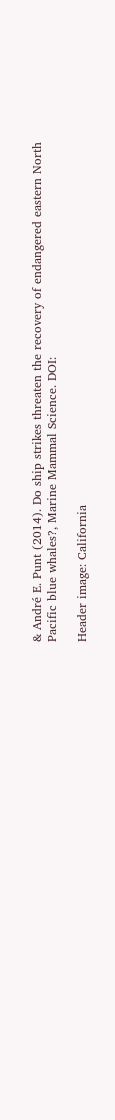& André E. Punt (2014). Do ship strikes threaten the recovery of endangered eastern North Pacific blue whales?, Marine Mammal Science. DOI:

Header image: California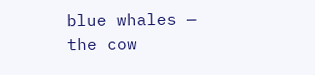blue whales — the cow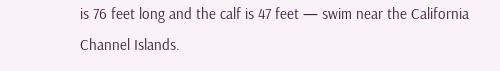is 76 feet long and the calf is 47 feet — swim near the California Channel Islands.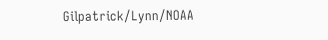Gilpatrick/Lynn/NOAA